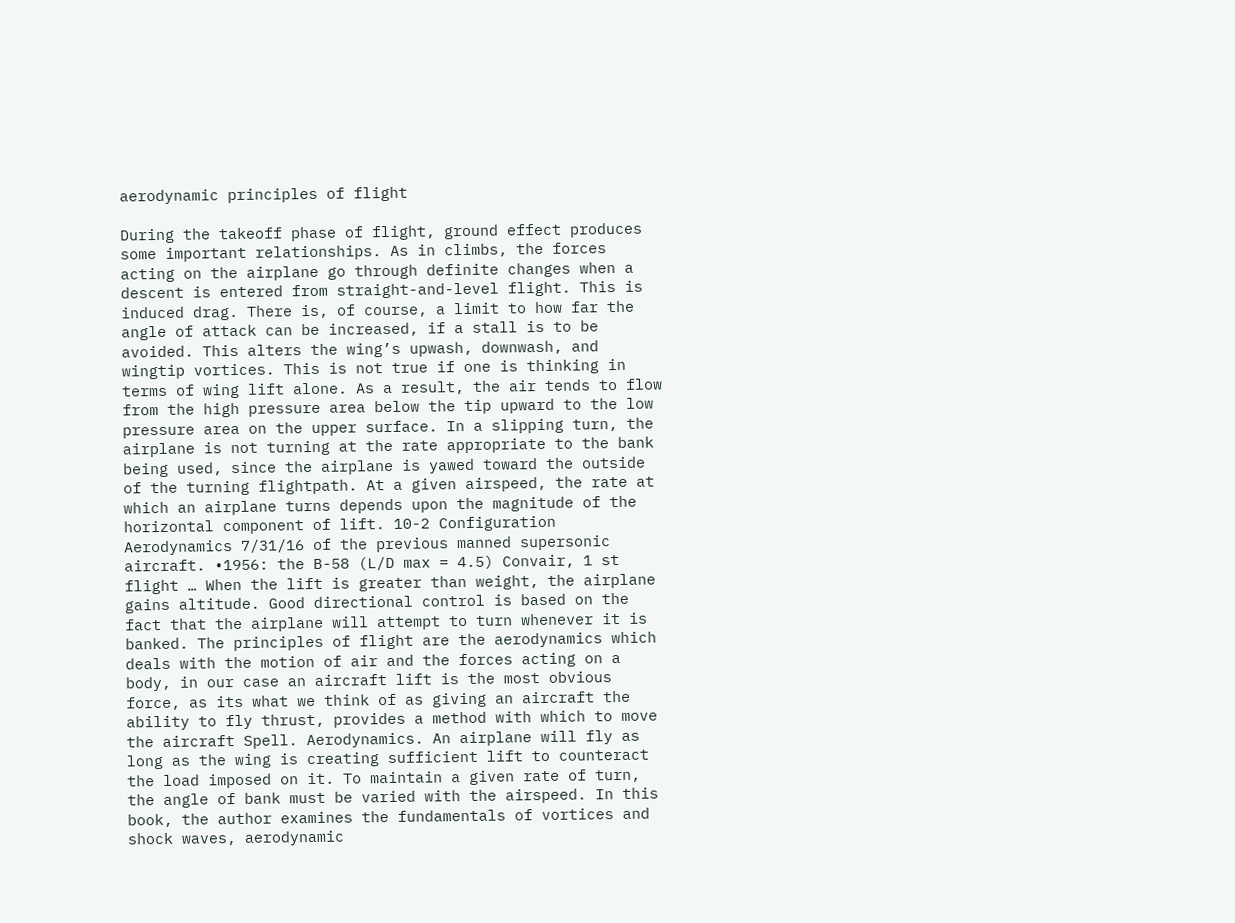aerodynamic principles of flight

During the takeoff phase of flight, ground effect produces some important relationships. As in climbs, the forces acting on the airplane go through definite changes when a descent is entered from straight-and-level flight. This is induced drag. There is, of course, a limit to how far the angle of attack can be increased, if a stall is to be avoided. This alters the wing’s upwash, downwash, and wingtip vortices. This is not true if one is thinking in terms of wing lift alone. As a result, the air tends to flow from the high pressure area below the tip upward to the low pressure area on the upper surface. In a slipping turn, the airplane is not turning at the rate appropriate to the bank being used, since the airplane is yawed toward the outside of the turning flightpath. At a given airspeed, the rate at which an airplane turns depends upon the magnitude of the horizontal component of lift. 10-2 Configuration Aerodynamics 7/31/16 of the previous manned supersonic aircraft. •1956: the B-58 (L/D max = 4.5) Convair, 1 st flight … When the lift is greater than weight, the airplane gains altitude. Good directional control is based on the fact that the airplane will attempt to turn whenever it is banked. The principles of flight are the aerodynamics which deals with the motion of air and the forces acting on a body, in our case an aircraft lift is the most obvious force, as its what we think of as giving an aircraft the ability to fly thrust, provides a method with which to move the aircraft Spell. Aerodynamics. An airplane will fly as long as the wing is creating sufficient lift to counteract the load imposed on it. To maintain a given rate of turn, the angle of bank must be varied with the airspeed. In this book, the author examines the fundamentals of vortices and shock waves, aerodynamic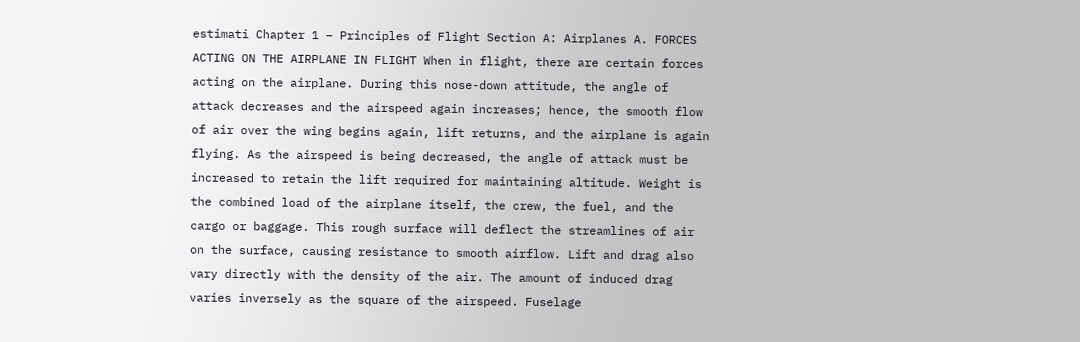estimati Chapter 1 – Principles of Flight Section A: Airplanes A. FORCES ACTING ON THE AIRPLANE IN FLIGHT When in flight, there are certain forces acting on the airplane. During this nose-down attitude, the angle of attack decreases and the airspeed again increases; hence, the smooth flow of air over the wing begins again, lift returns, and the airplane is again flying. As the airspeed is being decreased, the angle of attack must be increased to retain the lift required for maintaining altitude. Weight is the combined load of the airplane itself, the crew, the fuel, and the cargo or baggage. This rough surface will deflect the streamlines of air on the surface, causing resistance to smooth airflow. Lift and drag also vary directly with the density of the air. The amount of induced drag varies inversely as the square of the airspeed. Fuselage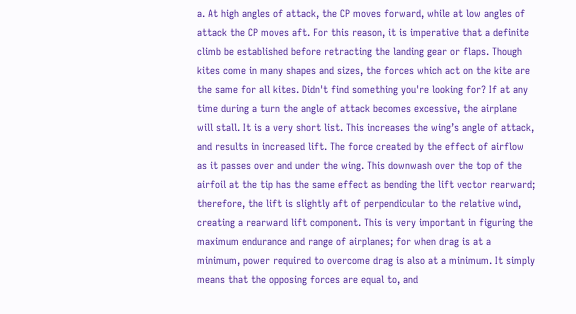a. At high angles of attack, the CP moves forward, while at low angles of attack the CP moves aft. For this reason, it is imperative that a definite climb be established before retracting the landing gear or flaps. Though kites come in many shapes and sizes, the forces which act on the kite are the same for all kites. Didn't find something you're looking for? If at any time during a turn the angle of attack becomes excessive, the airplane will stall. It is a very short list. This increases the wing’s angle of attack, and results in increased lift. The force created by the effect of airflow as it passes over and under the wing. This downwash over the top of the airfoil at the tip has the same effect as bending the lift vector rearward; therefore, the lift is slightly aft of perpendicular to the relative wind, creating a rearward lift component. This is very important in figuring the maximum endurance and range of airplanes; for when drag is at a minimum, power required to overcome drag is also at a minimum. It simply means that the opposing forces are equal to, and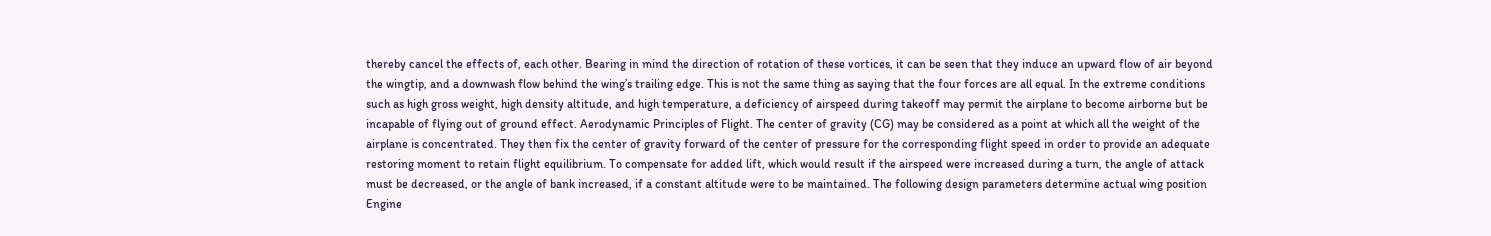thereby cancel the effects of, each other. Bearing in mind the direction of rotation of these vortices, it can be seen that they induce an upward flow of air beyond the wingtip, and a downwash flow behind the wing’s trailing edge. This is not the same thing as saying that the four forces are all equal. In the extreme conditions such as high gross weight, high density altitude, and high temperature, a deficiency of airspeed during takeoff may permit the airplane to become airborne but be incapable of flying out of ground effect. Aerodynamic Principles of Flight. The center of gravity (CG) may be considered as a point at which all the weight of the airplane is concentrated. They then fix the center of gravity forward of the center of pressure for the corresponding flight speed in order to provide an adequate restoring moment to retain flight equilibrium. To compensate for added lift, which would result if the airspeed were increased during a turn, the angle of attack must be decreased, or the angle of bank increased, if a constant altitude were to be maintained. The following design parameters determine actual wing position Engine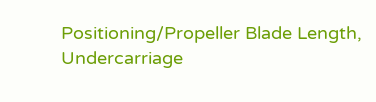Positioning/Propeller Blade Length, Undercarriage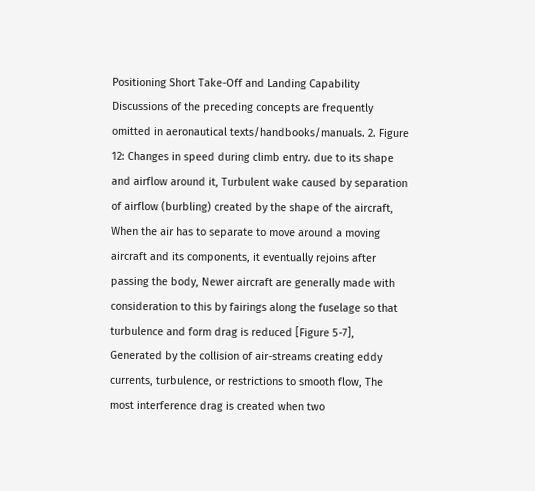Positioning Short Take-Off and Landing Capability Discussions of the preceding concepts are frequently omitted in aeronautical texts/handbooks/manuals. 2. Figure 12: Changes in speed during climb entry. due to its shape and airflow around it, Turbulent wake caused by separation of airflow (burbling) created by the shape of the aircraft, When the air has to separate to move around a moving aircraft and its components, it eventually rejoins after passing the body, Newer aircraft are generally made with consideration to this by fairings along the fuselage so that turbulence and form drag is reduced [Figure 5-7], Generated by the collision of air-streams creating eddy currents, turbulence, or restrictions to smooth flow, The most interference drag is created when two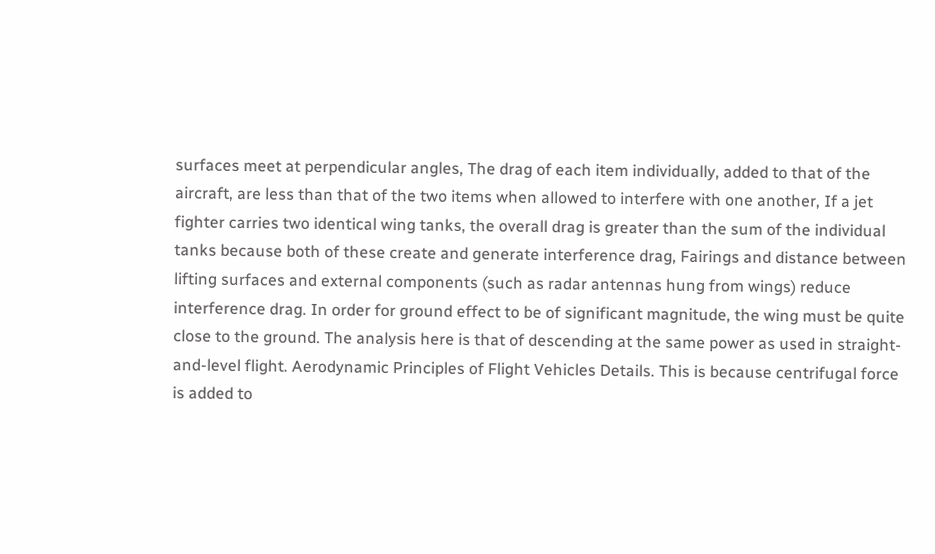surfaces meet at perpendicular angles, The drag of each item individually, added to that of the aircraft, are less than that of the two items when allowed to interfere with one another, If a jet fighter carries two identical wing tanks, the overall drag is greater than the sum of the individual tanks because both of these create and generate interference drag, Fairings and distance between lifting surfaces and external components (such as radar antennas hung from wings) reduce interference drag. In order for ground effect to be of significant magnitude, the wing must be quite close to the ground. The analysis here is that of descending at the same power as used in straight-and-level flight. Aerodynamic Principles of Flight Vehicles Details. This is because centrifugal force is added to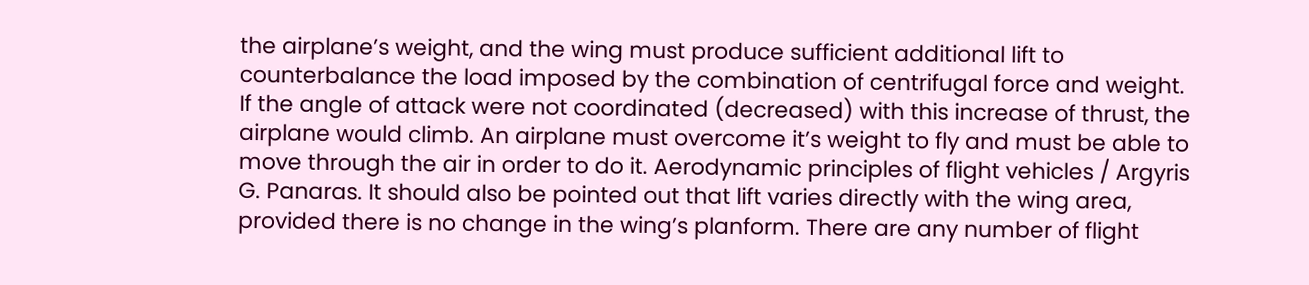the airplane’s weight, and the wing must produce sufficient additional lift to counterbalance the load imposed by the combination of centrifugal force and weight. If the angle of attack were not coordinated (decreased) with this increase of thrust, the airplane would climb. An airplane must overcome it’s weight to fly and must be able to move through the air in order to do it. Aerodynamic principles of flight vehicles / Argyris G. Panaras. It should also be pointed out that lift varies directly with the wing area, provided there is no change in the wing’s planform. There are any number of flight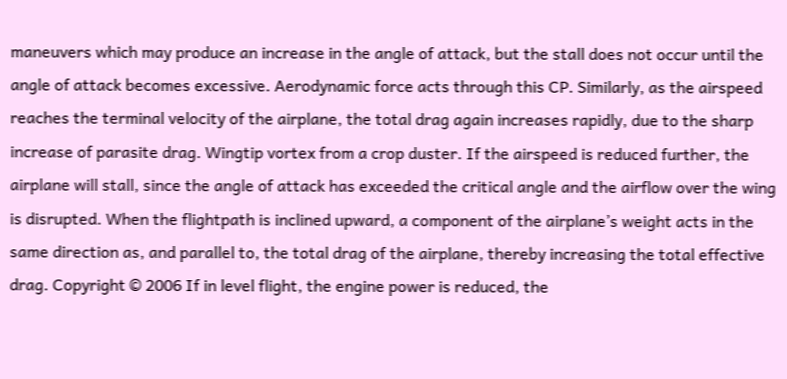maneuvers which may produce an increase in the angle of attack, but the stall does not occur until the angle of attack becomes excessive. Aerodynamic force acts through this CP. Similarly, as the airspeed reaches the terminal velocity of the airplane, the total drag again increases rapidly, due to the sharp increase of parasite drag. Wingtip vortex from a crop duster. If the airspeed is reduced further, the airplane will stall, since the angle of attack has exceeded the critical angle and the airflow over the wing is disrupted. When the flightpath is inclined upward, a component of the airplane’s weight acts in the same direction as, and parallel to, the total drag of the airplane, thereby increasing the total effective drag. Copyright © 2006 If in level flight, the engine power is reduced, the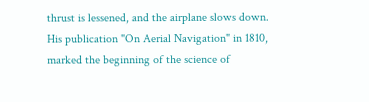thrust is lessened, and the airplane slows down. His publication "On Aerial Navigation" in 1810, marked the beginning of the science of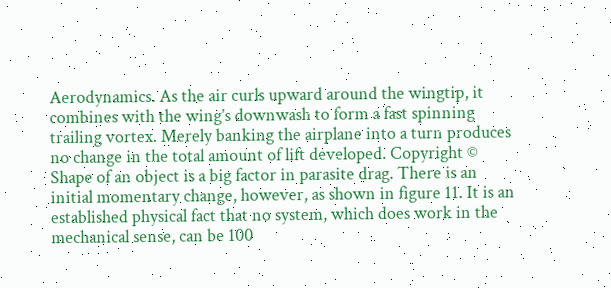Aerodynamics. As the air curls upward around the wingtip, it combines with the wing’s downwash to form a fast spinning trailing vortex. Merely banking the airplane into a turn produces no change in the total amount of lift developed. Copyright © Shape of an object is a big factor in parasite drag. There is an initial momentary change, however, as shown in figure 11. It is an established physical fact that no system, which does work in the mechanical sense, can be 100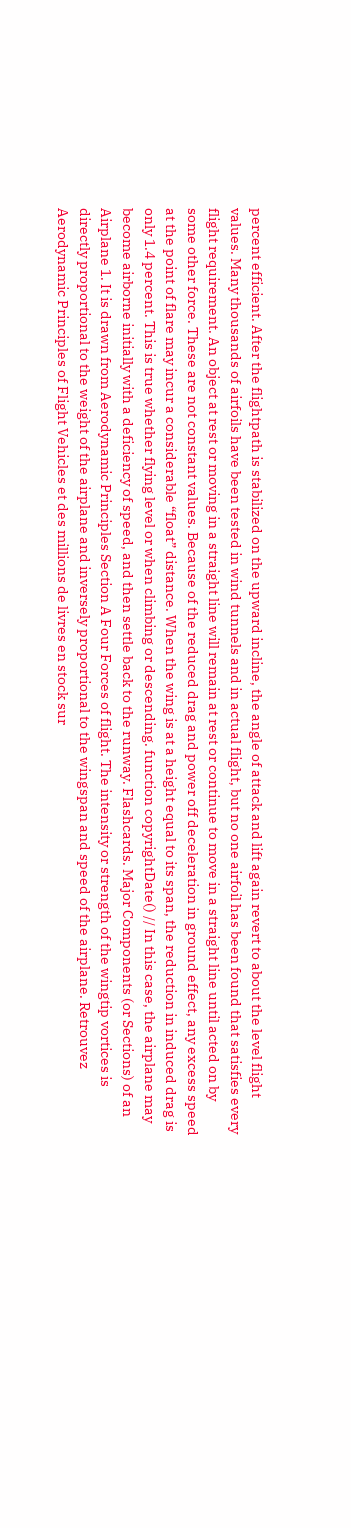percent efficient. After the flightpath is stabilized on the upward incline, the angle of attack and lift again revert to about the level flight values. Many thousands of airfoils have been tested in wind tunnels and in actual flight, but no one airfoil has been found that satisfies every flight requirement. An object at rest or moving in a straight line will remain at rest or continue to move in a straight line until acted on by some other force. These are not constant values. Because of the reduced drag and power off deceleration in ground effect, any excess speed at the point of flare may incur a considerable “float” distance. When the wing is at a height equal to its span, the reduction in induced drag is only 1.4 percent. This is true whether flying level or when climbing or descending. function copyrightDate() // In this case, the airplane may become airborne initially with a deficiency of speed, and then settle back to the runway. Flashcards. Major Components (or Sections) of an Airplane 1. It is drawn from Aerodynamic Principles Section A Four Forces of flight. The intensity or strength of the wingtip vortices is directly proportional to the weight of the airplane and inversely proportional to the wingspan and speed of the airplane. Retrouvez Aerodynamic Principles of Flight Vehicles et des millions de livres en stock sur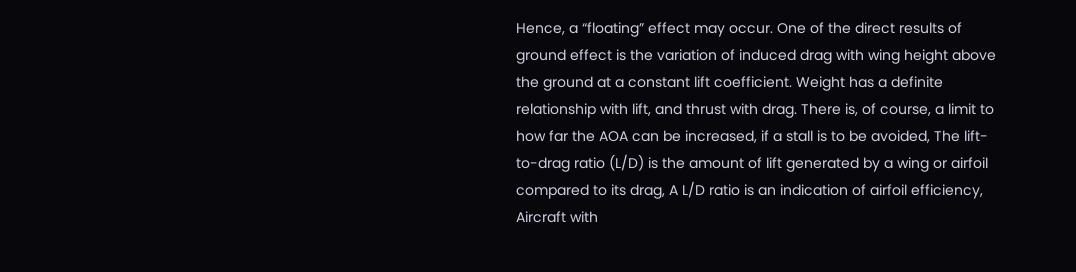Hence, a “floating” effect may occur. One of the direct results of ground effect is the variation of induced drag with wing height above the ground at a constant lift coefficient. Weight has a definite relationship with lift, and thrust with drag. There is, of course, a limit to how far the AOA can be increased, if a stall is to be avoided, The lift-to-drag ratio (L/D) is the amount of lift generated by a wing or airfoil compared to its drag, A L/D ratio is an indication of airfoil efficiency, Aircraft with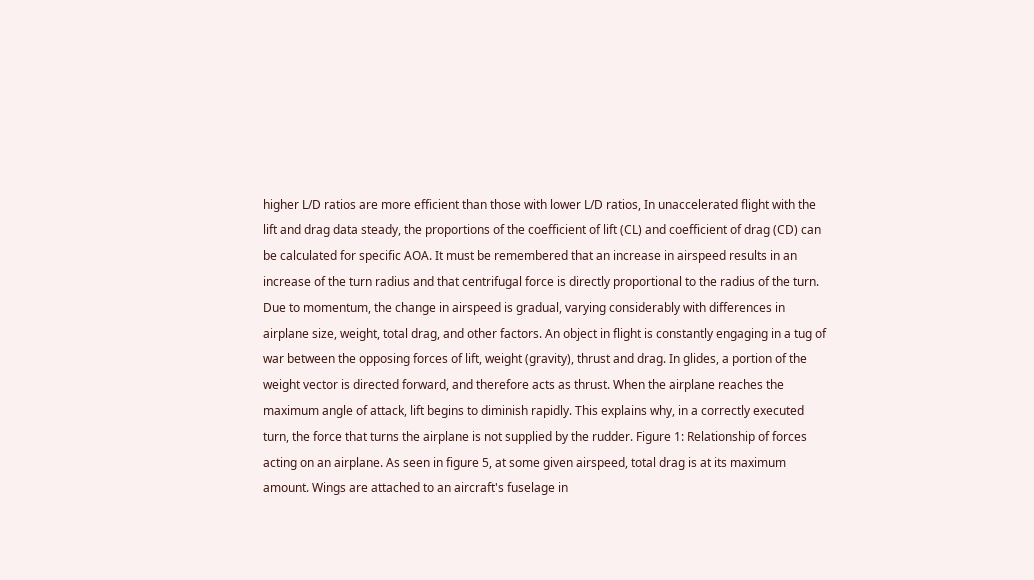higher L/D ratios are more efficient than those with lower L/D ratios, In unaccelerated flight with the lift and drag data steady, the proportions of the coefficient of lift (CL) and coefficient of drag (CD) can be calculated for specific AOA. It must be remembered that an increase in airspeed results in an increase of the turn radius and that centrifugal force is directly proportional to the radius of the turn. Due to momentum, the change in airspeed is gradual, varying considerably with differences in airplane size, weight, total drag, and other factors. An object in flight is constantly engaging in a tug of war between the opposing forces of lift, weight (gravity), thrust and drag. In glides, a portion of the weight vector is directed forward, and therefore acts as thrust. When the airplane reaches the maximum angle of attack, lift begins to diminish rapidly. This explains why, in a correctly executed turn, the force that turns the airplane is not supplied by the rudder. Figure 1: Relationship of forces acting on an airplane. As seen in figure 5, at some given airspeed, total drag is at its maximum amount. Wings are attached to an aircraft's fuselage in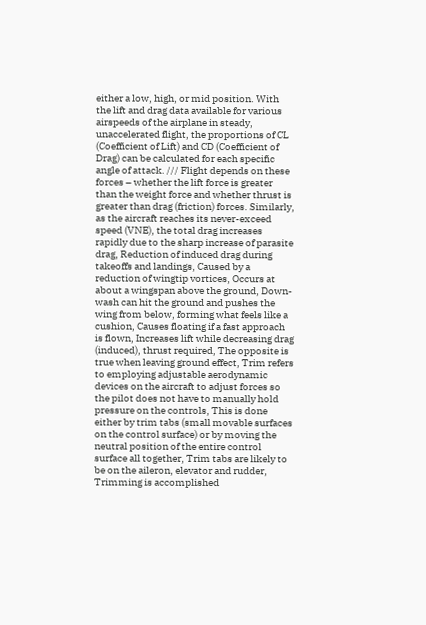either a low, high, or mid position. With the lift and drag data available for various airspeeds of the airplane in steady, unaccelerated flight, the proportions of CL (Coefficient of Lift) and CD (Coefficient of Drag) can be calculated for each specific angle of attack. /// Flight depends on these forces – whether the lift force is greater than the weight force and whether thrust is greater than drag (friction) forces. Similarly, as the aircraft reaches its never-exceed speed (VNE), the total drag increases rapidly due to the sharp increase of parasite drag, Reduction of induced drag during takeoffs and landings, Caused by a reduction of wingtip vortices, Occurs at about a wingspan above the ground, Down-wash can hit the ground and pushes the wing from below, forming what feels like a cushion, Causes floating if a fast approach is flown, Increases lift while decreasing drag (induced), thrust required, The opposite is true when leaving ground effect, Trim refers to employing adjustable aerodynamic devices on the aircraft to adjust forces so the pilot does not have to manually hold pressure on the controls, This is done either by trim tabs (small movable surfaces on the control surface) or by moving the neutral position of the entire control surface all together, Trim tabs are likely to be on the aileron, elevator and rudder, Trimming is accomplished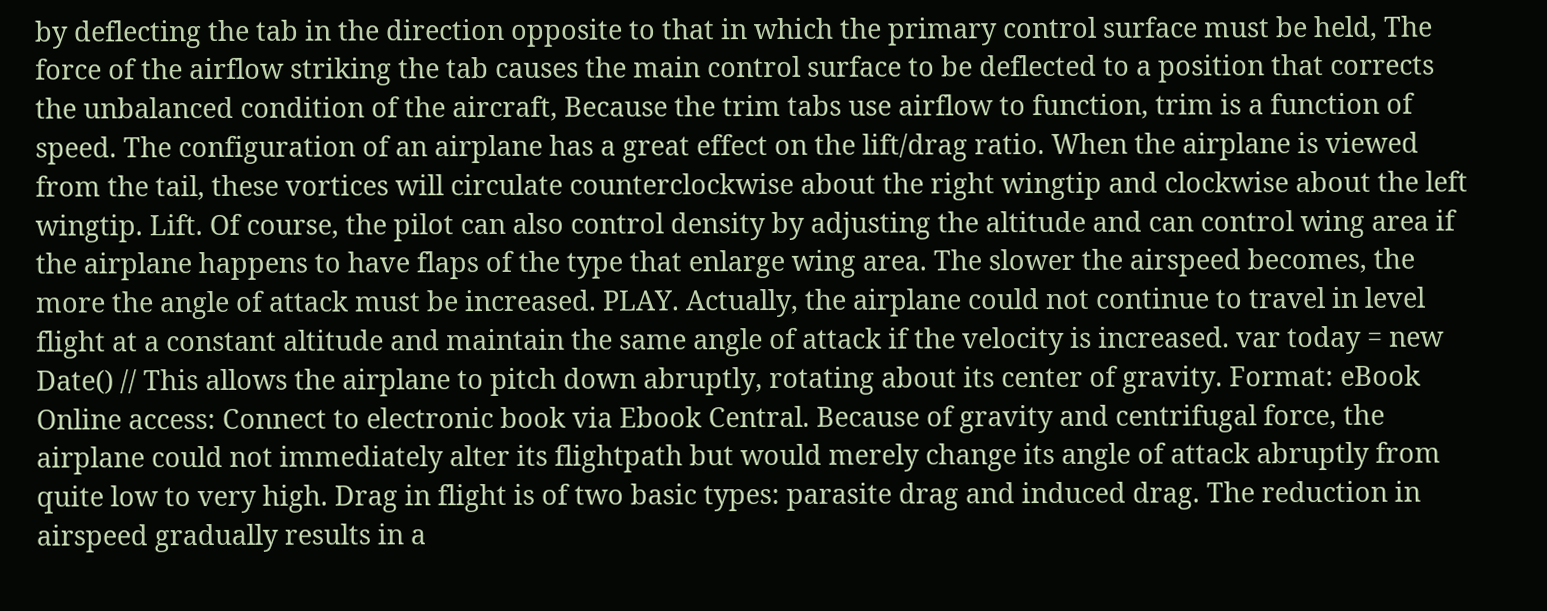by deflecting the tab in the direction opposite to that in which the primary control surface must be held, The force of the airflow striking the tab causes the main control surface to be deflected to a position that corrects the unbalanced condition of the aircraft, Because the trim tabs use airflow to function, trim is a function of speed. The configuration of an airplane has a great effect on the lift/drag ratio. When the airplane is viewed from the tail, these vortices will circulate counterclockwise about the right wingtip and clockwise about the left wingtip. Lift. Of course, the pilot can also control density by adjusting the altitude and can control wing area if the airplane happens to have flaps of the type that enlarge wing area. The slower the airspeed becomes, the more the angle of attack must be increased. PLAY. Actually, the airplane could not continue to travel in level flight at a constant altitude and maintain the same angle of attack if the velocity is increased. var today = new Date() // This allows the airplane to pitch down abruptly, rotating about its center of gravity. Format: eBook Online access: Connect to electronic book via Ebook Central. Because of gravity and centrifugal force, the airplane could not immediately alter its flightpath but would merely change its angle of attack abruptly from quite low to very high. Drag in flight is of two basic types: parasite drag and induced drag. The reduction in airspeed gradually results in a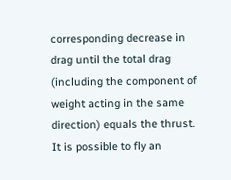corresponding decrease in drag until the total drag (including the component of weight acting in the same direction) equals the thrust. It is possible to fly an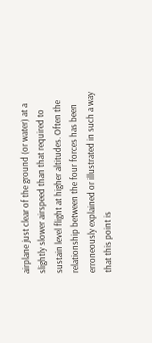airplane just clear of the ground (or water) at a slightly slower airspeed than that required to sustain level flight at higher altitudes. Often the relationship between the four forces has been erroneously explained or illustrated in such a way that this point is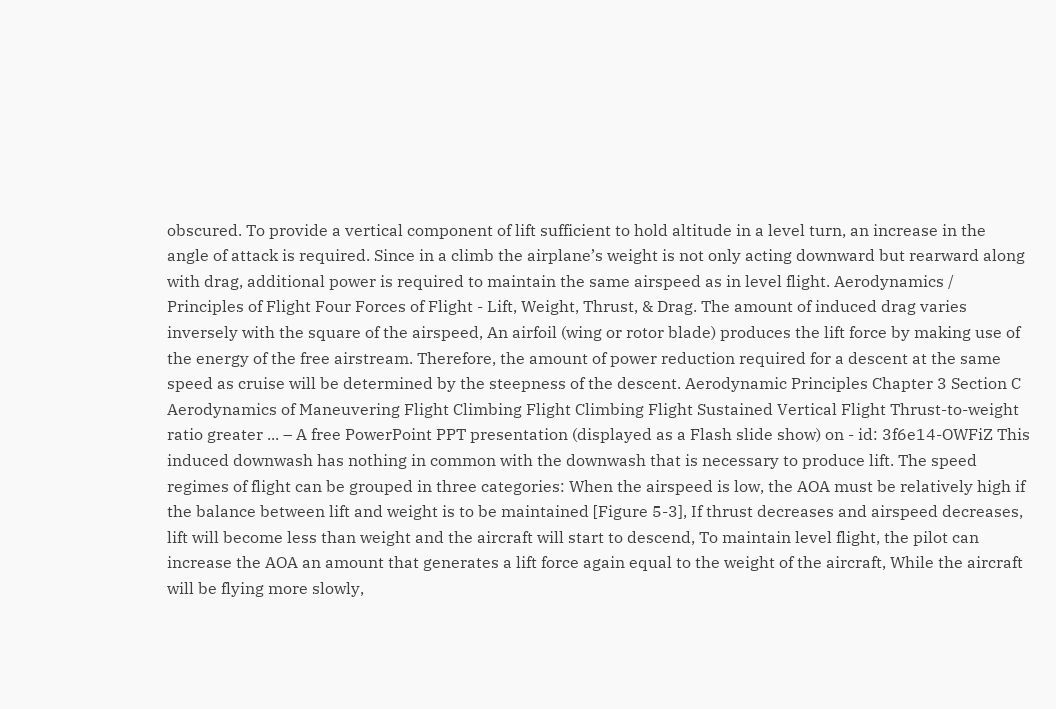obscured. To provide a vertical component of lift sufficient to hold altitude in a level turn, an increase in the angle of attack is required. Since in a climb the airplane’s weight is not only acting downward but rearward along with drag, additional power is required to maintain the same airspeed as in level flight. Aerodynamics / Principles of Flight Four Forces of Flight - Lift, Weight, Thrust, & Drag. The amount of induced drag varies inversely with the square of the airspeed, An airfoil (wing or rotor blade) produces the lift force by making use of the energy of the free airstream. Therefore, the amount of power reduction required for a descent at the same speed as cruise will be determined by the steepness of the descent. Aerodynamic Principles Chapter 3 Section C Aerodynamics of Maneuvering Flight Climbing Flight Climbing Flight Sustained Vertical Flight Thrust-to-weight ratio greater ... – A free PowerPoint PPT presentation (displayed as a Flash slide show) on - id: 3f6e14-OWFiZ This induced downwash has nothing in common with the downwash that is necessary to produce lift. The speed regimes of flight can be grouped in three categories: When the airspeed is low, the AOA must be relatively high if the balance between lift and weight is to be maintained [Figure 5-3], If thrust decreases and airspeed decreases, lift will become less than weight and the aircraft will start to descend, To maintain level flight, the pilot can increase the AOA an amount that generates a lift force again equal to the weight of the aircraft, While the aircraft will be flying more slowly,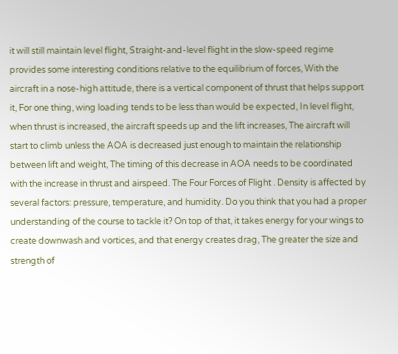it will still maintain level flight, Straight-and-level flight in the slow-speed regime provides some interesting conditions relative to the equilibrium of forces, With the aircraft in a nose-high attitude, there is a vertical component of thrust that helps support it, For one thing, wing loading tends to be less than would be expected, In level flight, when thrust is increased, the aircraft speeds up and the lift increases, The aircraft will start to climb unless the AOA is decreased just enough to maintain the relationship between lift and weight, The timing of this decrease in AOA needs to be coordinated with the increase in thrust and airspeed. The Four Forces of Flight . Density is affected by several factors: pressure, temperature, and humidity. Do you think that you had a proper understanding of the course to tackle it? On top of that, it takes energy for your wings to create downwash and vortices, and that energy creates drag, The greater the size and strength of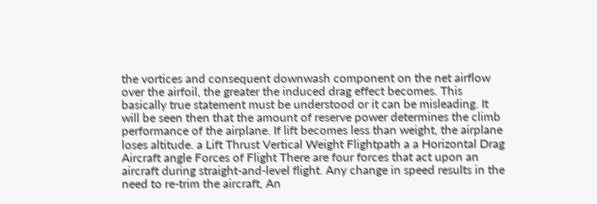the vortices and consequent downwash component on the net airflow over the airfoil, the greater the induced drag effect becomes. This basically true statement must be understood or it can be misleading. It will be seen then that the amount of reserve power determines the climb performance of the airplane. If lift becomes less than weight, the airplane loses altitude. a Lift Thrust Vertical Weight Flightpath a a Horizontal Drag Aircraft angle Forces of Flight There are four forces that act upon an aircraft during straight-and-level flight. Any change in speed results in the need to re-trim the aircraft, An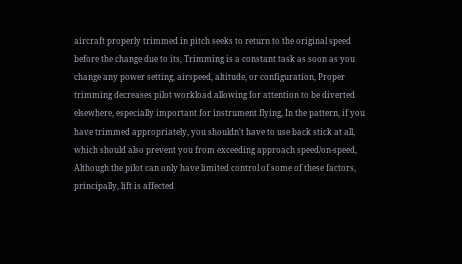aircraft properly trimmed in pitch seeks to return to the original speed before the change due to its, Trimming is a constant task as soon as you change any power setting, airspeed, altitude, or configuration, Proper trimming decreases pilot workload allowing for attention to be diverted elsewhere, especially important for instrument flying, In the pattern, if you have trimmed appropriately, you shouldn't have to use back stick at all, which should also prevent you from exceeding approach speed/on-speed, Although the pilot can only have limited control of some of these factors, principally, lift is affected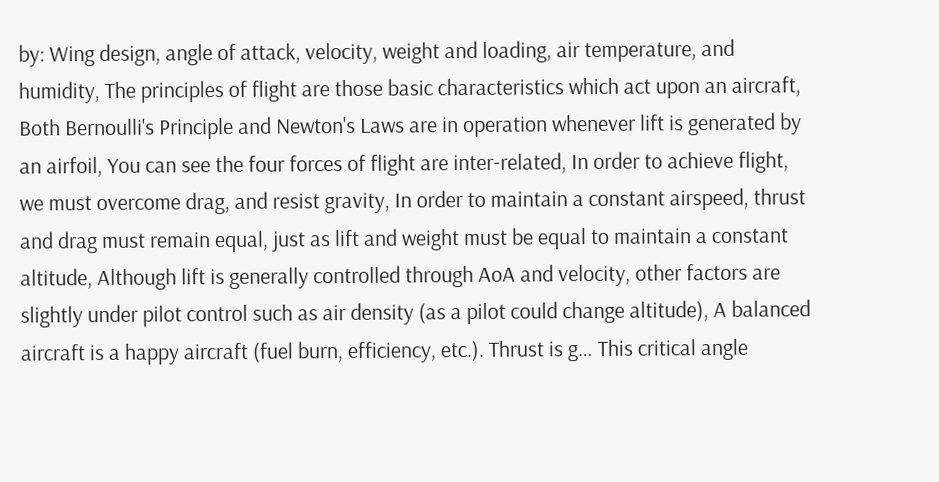by: Wing design, angle of attack, velocity, weight and loading, air temperature, and humidity, The principles of flight are those basic characteristics which act upon an aircraft, Both Bernoulli's Principle and Newton's Laws are in operation whenever lift is generated by an airfoil, You can see the four forces of flight are inter-related, In order to achieve flight, we must overcome drag, and resist gravity, In order to maintain a constant airspeed, thrust and drag must remain equal, just as lift and weight must be equal to maintain a constant altitude, Although lift is generally controlled through AoA and velocity, other factors are slightly under pilot control such as air density (as a pilot could change altitude), A balanced aircraft is a happy aircraft (fuel burn, efficiency, etc.). Thrust is g… This critical angle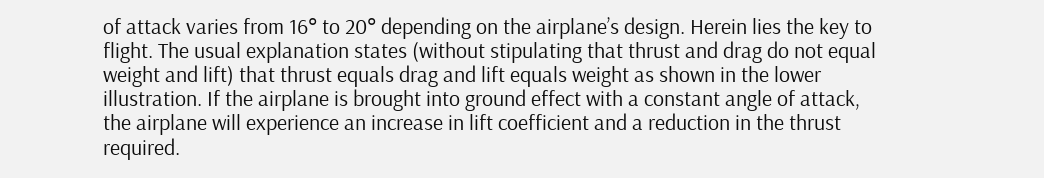of attack varies from 16° to 20° depending on the airplane’s design. Herein lies the key to flight. The usual explanation states (without stipulating that thrust and drag do not equal weight and lift) that thrust equals drag and lift equals weight as shown in the lower illustration. If the airplane is brought into ground effect with a constant angle of attack, the airplane will experience an increase in lift coefficient and a reduction in the thrust required.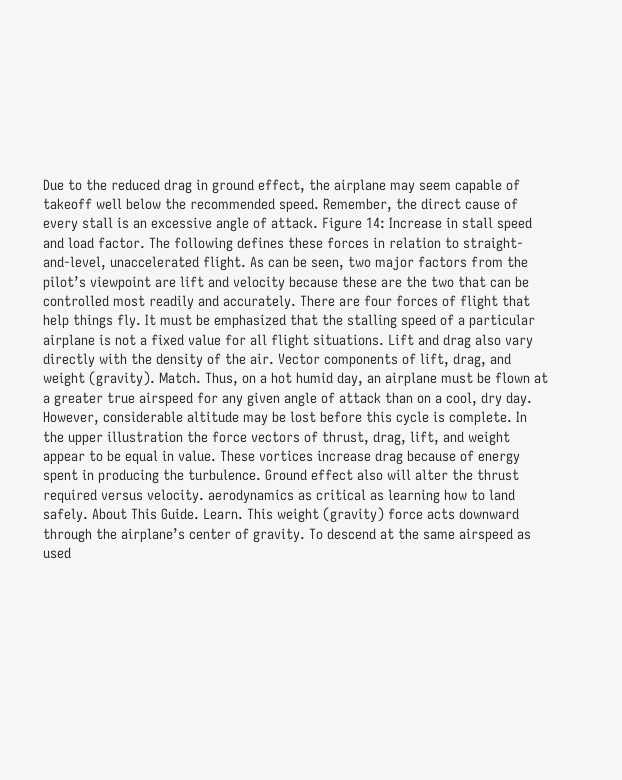Due to the reduced drag in ground effect, the airplane may seem capable of takeoff well below the recommended speed. Remember, the direct cause of every stall is an excessive angle of attack. Figure 14: Increase in stall speed and load factor. The following defines these forces in relation to straight-and-level, unaccelerated flight. As can be seen, two major factors from the pilot’s viewpoint are lift and velocity because these are the two that can be controlled most readily and accurately. There are four forces of flight that help things fly. It must be emphasized that the stalling speed of a particular airplane is not a fixed value for all flight situations. Lift and drag also vary directly with the density of the air. Vector components of lift, drag, and weight (gravity). Match. Thus, on a hot humid day, an airplane must be flown at a greater true airspeed for any given angle of attack than on a cool, dry day. However, considerable altitude may be lost before this cycle is complete. In the upper illustration the force vectors of thrust, drag, lift, and weight appear to be equal in value. These vortices increase drag because of energy spent in producing the turbulence. Ground effect also will alter the thrust required versus velocity. aerodynamics as critical as learning how to land safely. About This Guide. Learn. This weight (gravity) force acts downward through the airplane’s center of gravity. To descend at the same airspeed as used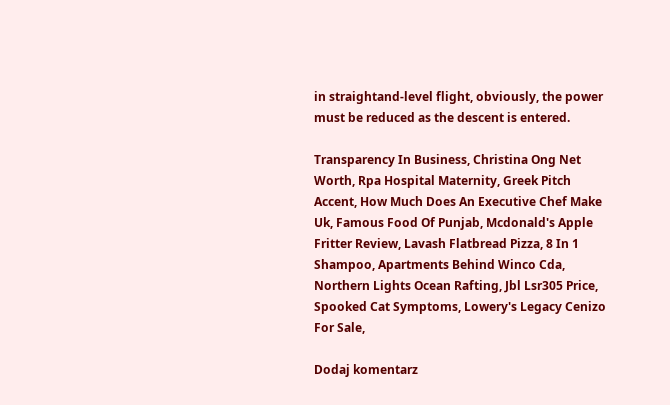in straightand-level flight, obviously, the power must be reduced as the descent is entered.

Transparency In Business, Christina Ong Net Worth, Rpa Hospital Maternity, Greek Pitch Accent, How Much Does An Executive Chef Make Uk, Famous Food Of Punjab, Mcdonald's Apple Fritter Review, Lavash Flatbread Pizza, 8 In 1 Shampoo, Apartments Behind Winco Cda, Northern Lights Ocean Rafting, Jbl Lsr305 Price, Spooked Cat Symptoms, Lowery's Legacy Cenizo For Sale,

Dodaj komentarz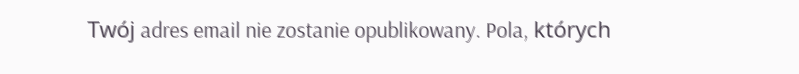Twój adres email nie zostanie opublikowany. Pola, których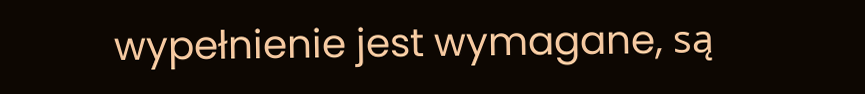wypełnienie jest wymagane, są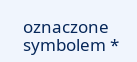oznaczone symbolem *